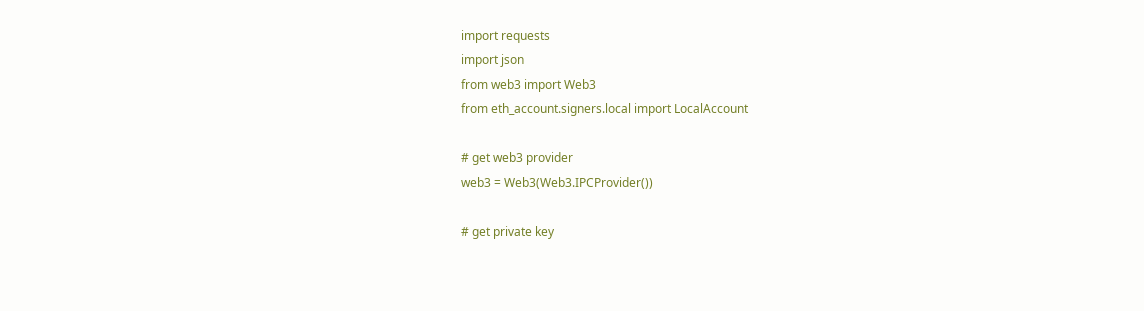import requests
import json
from web3 import Web3
from eth_account.signers.local import LocalAccount

# get web3 provider
web3 = Web3(Web3.IPCProvider())

# get private key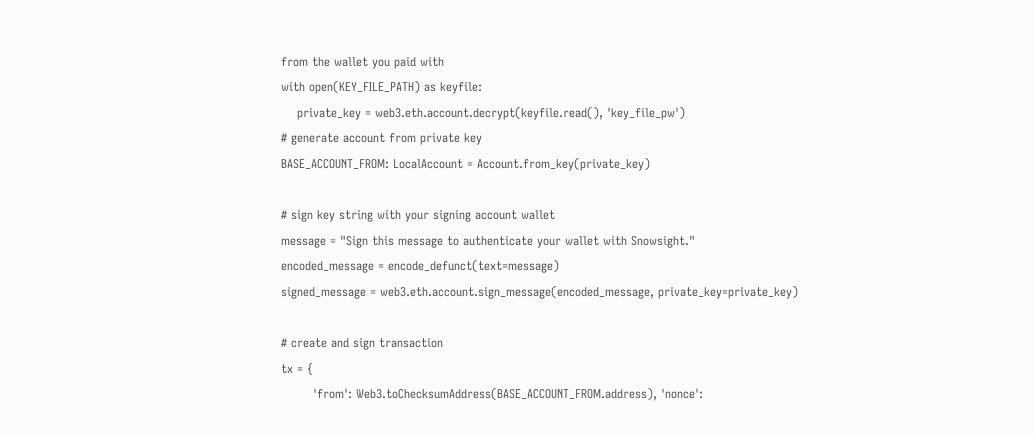from the wallet you paid with
with open(KEY_FILE_PATH) as keyfile:
    private_key = web3.eth.account.decrypt(keyfile.read(), 'key_file_pw')
# generate account from private key
BASE_ACCOUNT_FROM: LocalAccount = Account.from_key(private_key)

# sign key string with your signing account wallet
message = "Sign this message to authenticate your wallet with Snowsight."
encoded_message = encode_defunct(text=message)
signed_message = web3.eth.account.sign_message(encoded_message, private_key=private_key)

# create and sign transaction
tx = {
        'from': Web3.toChecksumAddress(BASE_ACCOUNT_FROM.address), 'nonce':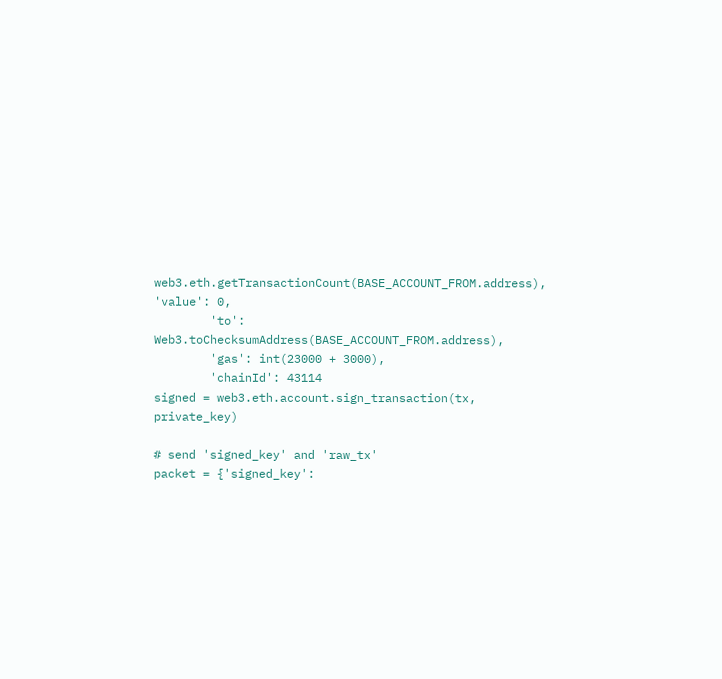web3.eth.getTransactionCount(BASE_ACCOUNT_FROM.address), 'value': 0,
        'to': Web3.toChecksumAddress(BASE_ACCOUNT_FROM.address),
        'gas': int(23000 + 3000),
        'chainId': 43114
signed = web3.eth.account.sign_transaction(tx, private_key)

# send 'signed_key' and 'raw_tx'
packet = {'signed_key':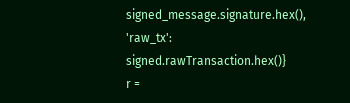signed_message.signature.hex(), 'raw_tx': signed.rawTransaction.hex()}
r =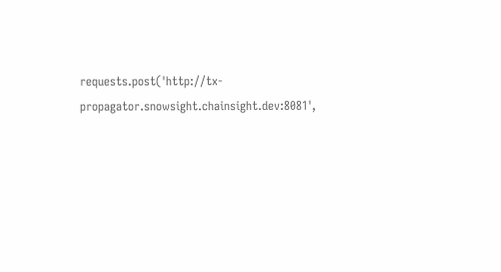requests.post('http://tx-propagator.snowsight.chainsight.dev:8081',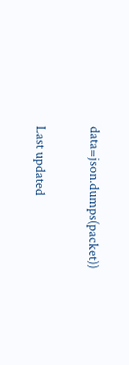data=json.dumps(packet))

Last updated